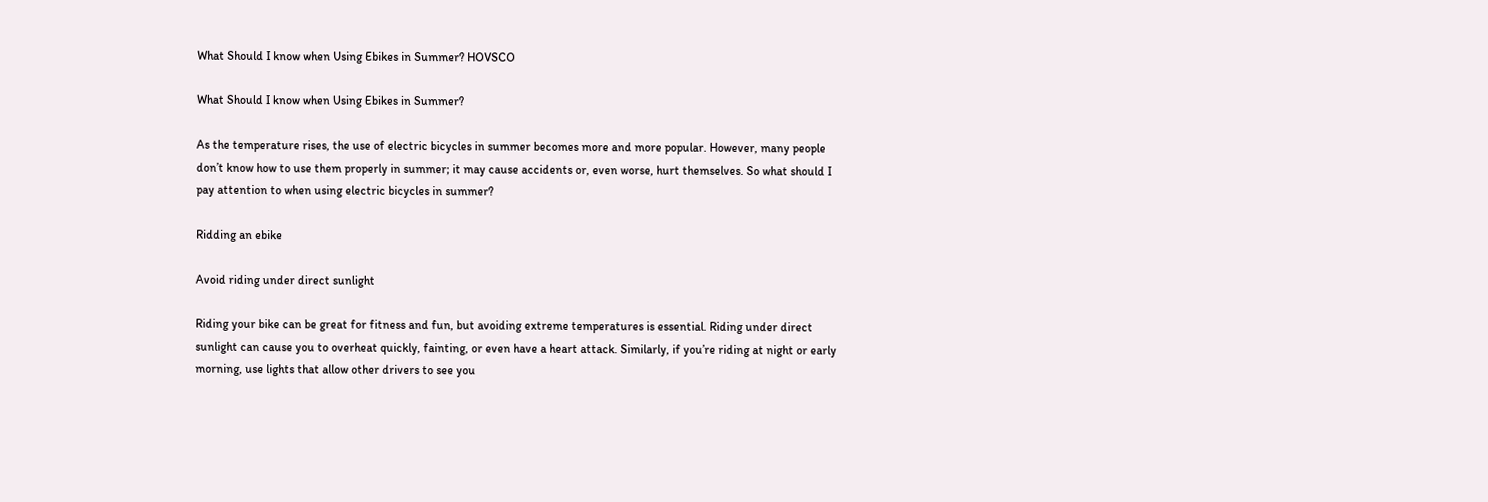What Should I know when Using Ebikes in Summer? HOVSCO

What Should I know when Using Ebikes in Summer?

As the temperature rises, the use of electric bicycles in summer becomes more and more popular. However, many people don’t know how to use them properly in summer; it may cause accidents or, even worse, hurt themselves. So what should I pay attention to when using electric bicycles in summer?

Ridding an ebike

Avoid riding under direct sunlight

Riding your bike can be great for fitness and fun, but avoiding extreme temperatures is essential. Riding under direct sunlight can cause you to overheat quickly, fainting, or even have a heart attack. Similarly, if you’re riding at night or early morning, use lights that allow other drivers to see you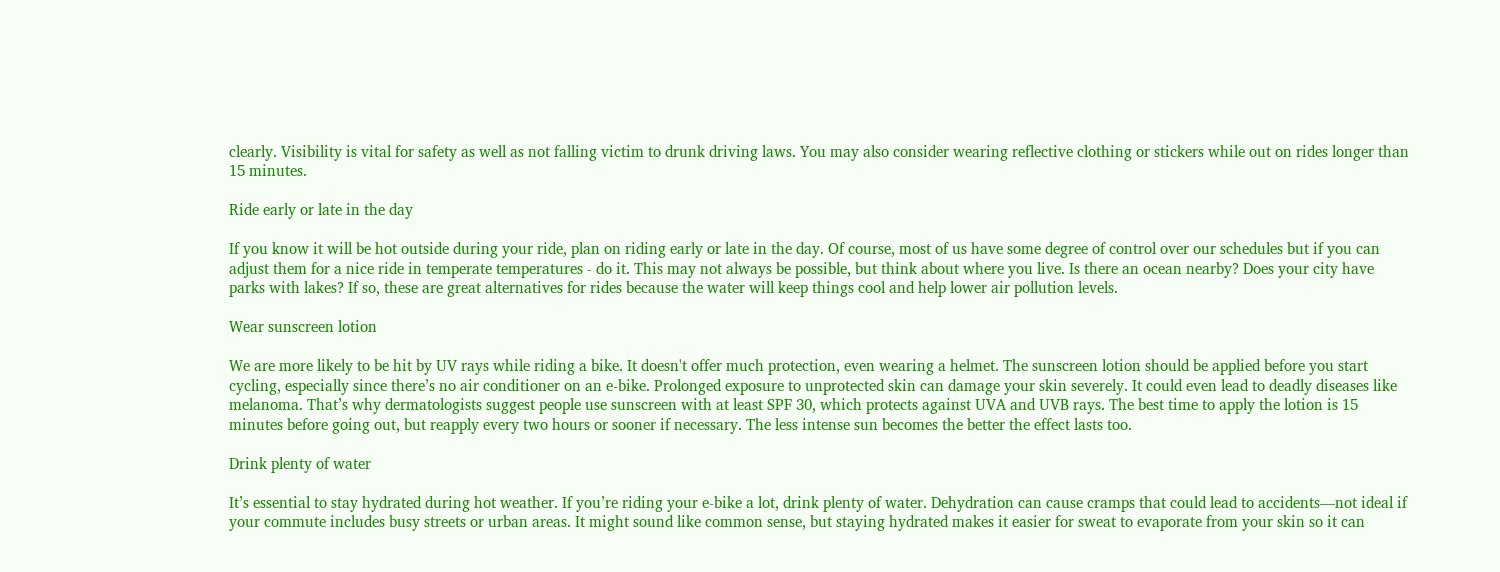clearly. Visibility is vital for safety as well as not falling victim to drunk driving laws. You may also consider wearing reflective clothing or stickers while out on rides longer than 15 minutes.

Ride early or late in the day

If you know it will be hot outside during your ride, plan on riding early or late in the day. Of course, most of us have some degree of control over our schedules but if you can adjust them for a nice ride in temperate temperatures - do it. This may not always be possible, but think about where you live. Is there an ocean nearby? Does your city have parks with lakes? If so, these are great alternatives for rides because the water will keep things cool and help lower air pollution levels.

Wear sunscreen lotion

We are more likely to be hit by UV rays while riding a bike. It doesn't offer much protection, even wearing a helmet. The sunscreen lotion should be applied before you start cycling, especially since there’s no air conditioner on an e-bike. Prolonged exposure to unprotected skin can damage your skin severely. It could even lead to deadly diseases like melanoma. That’s why dermatologists suggest people use sunscreen with at least SPF 30, which protects against UVA and UVB rays. The best time to apply the lotion is 15 minutes before going out, but reapply every two hours or sooner if necessary. The less intense sun becomes the better the effect lasts too.

Drink plenty of water

It’s essential to stay hydrated during hot weather. If you’re riding your e-bike a lot, drink plenty of water. Dehydration can cause cramps that could lead to accidents—not ideal if your commute includes busy streets or urban areas. It might sound like common sense, but staying hydrated makes it easier for sweat to evaporate from your skin so it can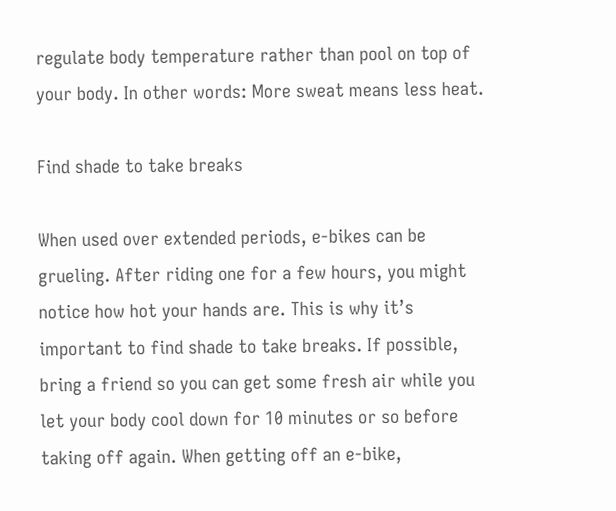regulate body temperature rather than pool on top of your body. In other words: More sweat means less heat.

Find shade to take breaks

When used over extended periods, e-bikes can be grueling. After riding one for a few hours, you might notice how hot your hands are. This is why it’s important to find shade to take breaks. If possible, bring a friend so you can get some fresh air while you let your body cool down for 10 minutes or so before taking off again. When getting off an e-bike,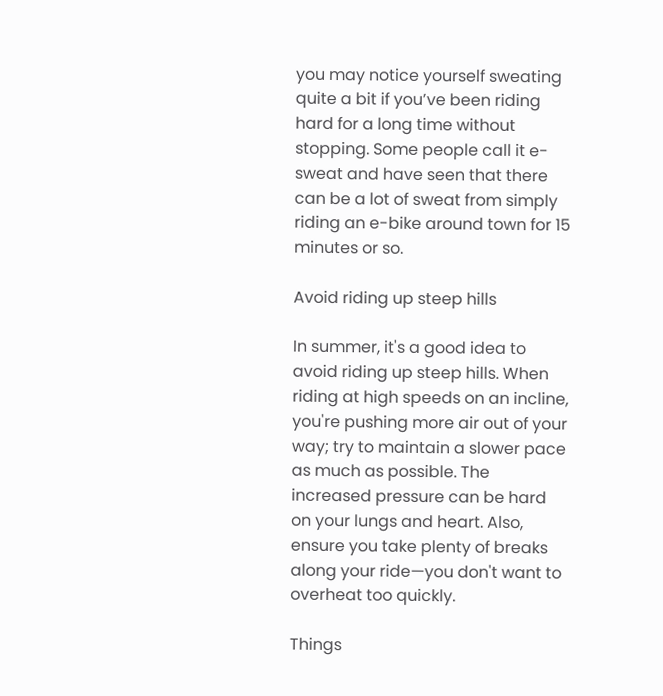you may notice yourself sweating quite a bit if you’ve been riding hard for a long time without stopping. Some people call it e-sweat and have seen that there can be a lot of sweat from simply riding an e-bike around town for 15 minutes or so.

Avoid riding up steep hills

In summer, it's a good idea to avoid riding up steep hills. When riding at high speeds on an incline, you're pushing more air out of your way; try to maintain a slower pace as much as possible. The increased pressure can be hard on your lungs and heart. Also, ensure you take plenty of breaks along your ride—you don't want to overheat too quickly.

Things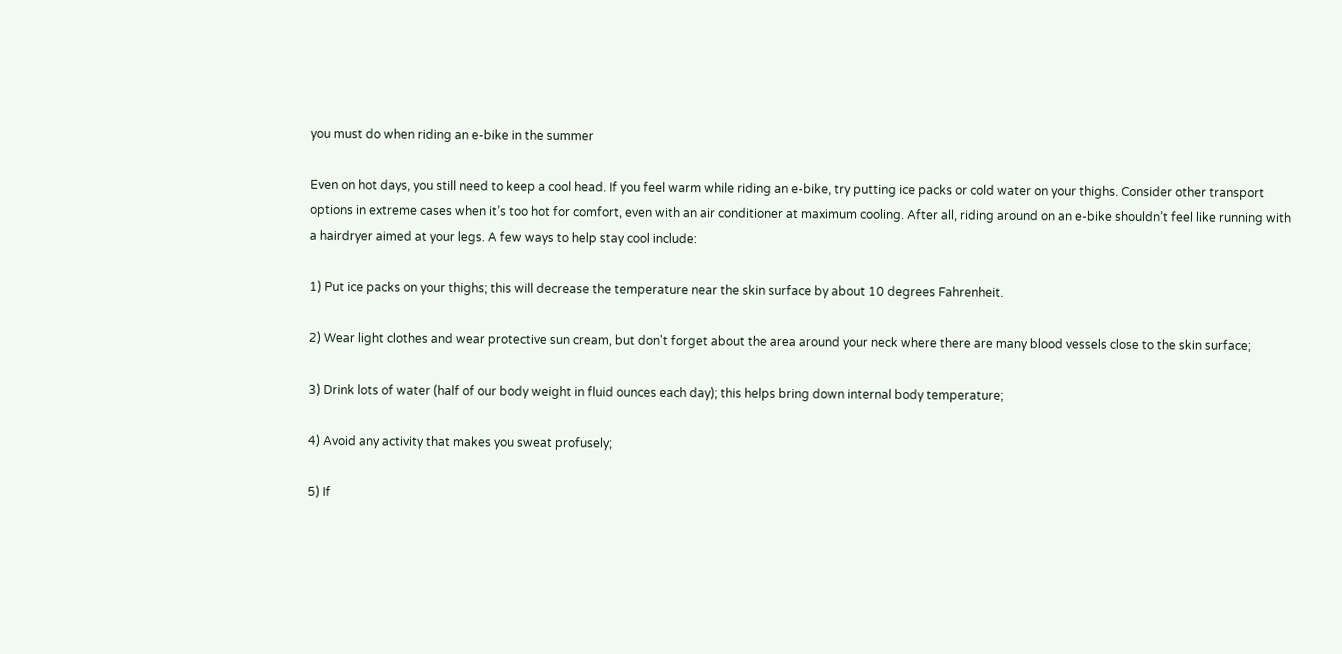you must do when riding an e-bike in the summer

Even on hot days, you still need to keep a cool head. If you feel warm while riding an e-bike, try putting ice packs or cold water on your thighs. Consider other transport options in extreme cases when it’s too hot for comfort, even with an air conditioner at maximum cooling. After all, riding around on an e-bike shouldn’t feel like running with a hairdryer aimed at your legs. A few ways to help stay cool include:

1) Put ice packs on your thighs; this will decrease the temperature near the skin surface by about 10 degrees Fahrenheit.

2) Wear light clothes and wear protective sun cream, but don't forget about the area around your neck where there are many blood vessels close to the skin surface;

3) Drink lots of water (half of our body weight in fluid ounces each day); this helps bring down internal body temperature;

4) Avoid any activity that makes you sweat profusely;

5) If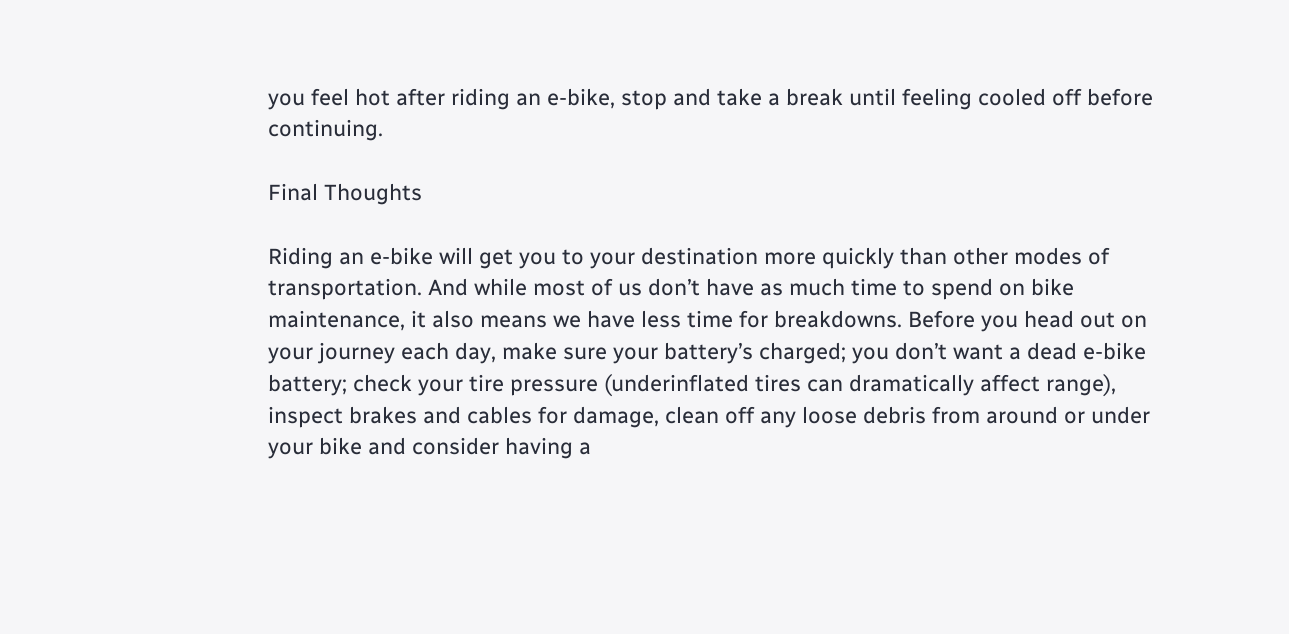you feel hot after riding an e-bike, stop and take a break until feeling cooled off before continuing.

Final Thoughts

Riding an e-bike will get you to your destination more quickly than other modes of transportation. And while most of us don’t have as much time to spend on bike maintenance, it also means we have less time for breakdowns. Before you head out on your journey each day, make sure your battery’s charged; you don’t want a dead e-bike battery; check your tire pressure (underinflated tires can dramatically affect range), inspect brakes and cables for damage, clean off any loose debris from around or under your bike and consider having a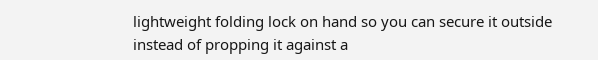lightweight folding lock on hand so you can secure it outside instead of propping it against a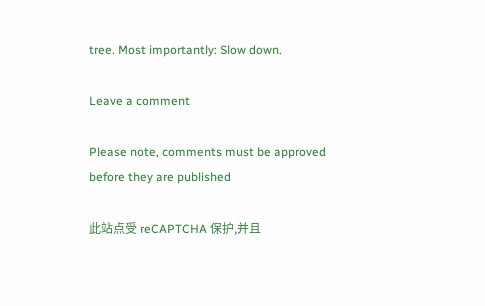tree. Most importantly: Slow down.

Leave a comment

Please note, comments must be approved before they are published

此站点受 reCAPTCHA 保护,并且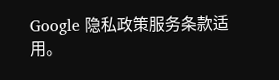Google 隐私政策服务条款适用。